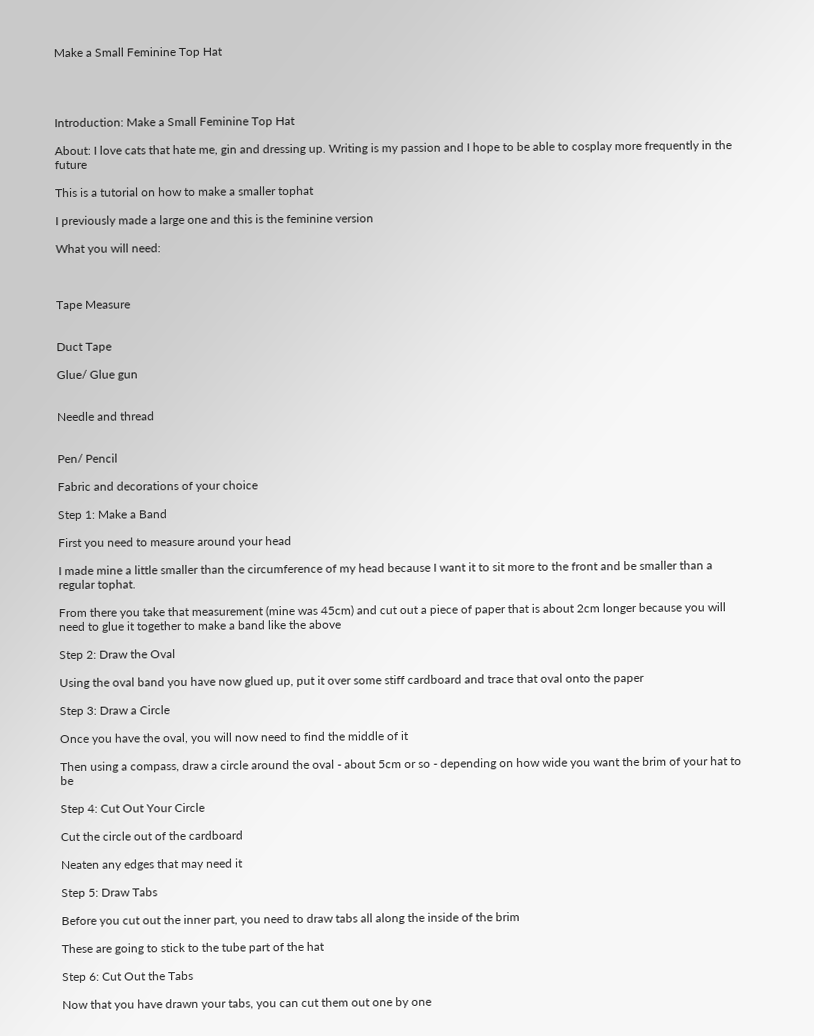Make a Small Feminine Top Hat




Introduction: Make a Small Feminine Top Hat

About: I love cats that hate me, gin and dressing up. Writing is my passion and I hope to be able to cosplay more frequently in the future

This is a tutorial on how to make a smaller tophat

I previously made a large one and this is the feminine version

What you will need:



Tape Measure


Duct Tape

Glue/ Glue gun


Needle and thread


Pen/ Pencil

Fabric and decorations of your choice

Step 1: Make a Band

First you need to measure around your head

I made mine a little smaller than the circumference of my head because I want it to sit more to the front and be smaller than a regular tophat.

From there you take that measurement (mine was 45cm) and cut out a piece of paper that is about 2cm longer because you will need to glue it together to make a band like the above

Step 2: Draw the Oval

Using the oval band you have now glued up, put it over some stiff cardboard and trace that oval onto the paper

Step 3: Draw a Circle

Once you have the oval, you will now need to find the middle of it

Then using a compass, draw a circle around the oval - about 5cm or so - depending on how wide you want the brim of your hat to be

Step 4: Cut Out Your Circle

Cut the circle out of the cardboard

Neaten any edges that may need it

Step 5: Draw Tabs

Before you cut out the inner part, you need to draw tabs all along the inside of the brim

These are going to stick to the tube part of the hat

Step 6: Cut Out the Tabs

Now that you have drawn your tabs, you can cut them out one by one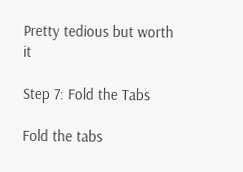Pretty tedious but worth it

Step 7: Fold the Tabs

Fold the tabs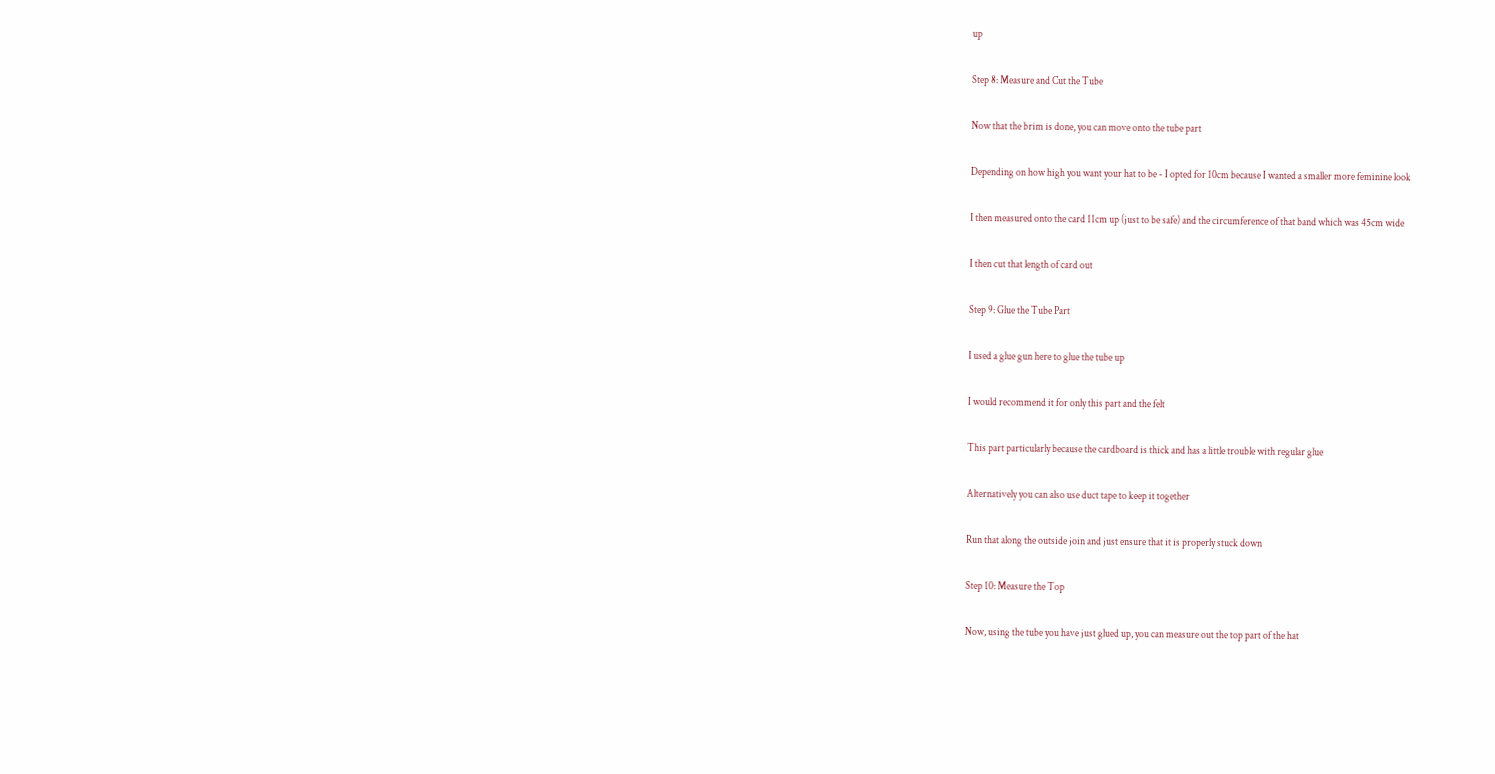up

Step 8: Measure and Cut the Tube

Now that the brim is done, you can move onto the tube part

Depending on how high you want your hat to be - I opted for 10cm because I wanted a smaller more feminine look

I then measured onto the card 11cm up (just to be safe) and the circumference of that band which was 45cm wide

I then cut that length of card out

Step 9: Glue the Tube Part

I used a glue gun here to glue the tube up

I would recommend it for only this part and the felt

This part particularly because the cardboard is thick and has a little trouble with regular glue

Alternatively you can also use duct tape to keep it together

Run that along the outside join and just ensure that it is properly stuck down

Step 10: Measure the Top

Now, using the tube you have just glued up, you can measure out the top part of the hat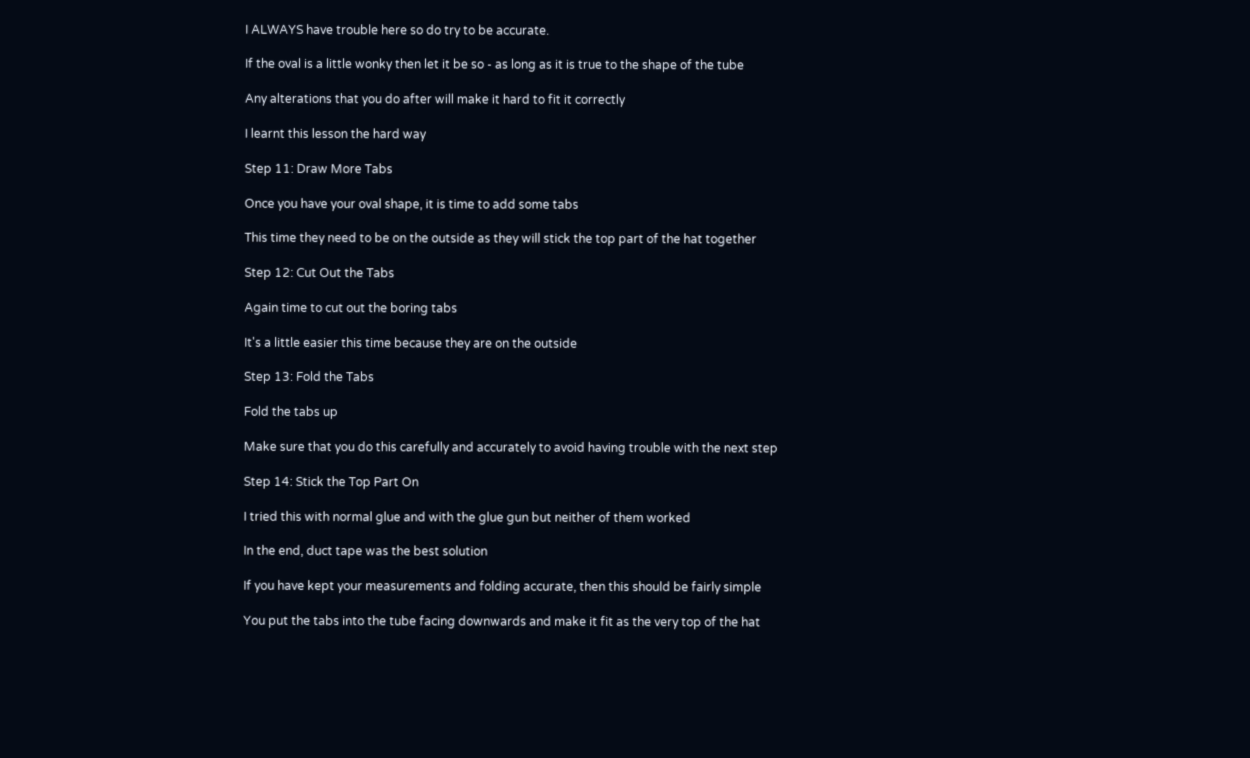I ALWAYS have trouble here so do try to be accurate.

If the oval is a little wonky then let it be so - as long as it is true to the shape of the tube

Any alterations that you do after will make it hard to fit it correctly

I learnt this lesson the hard way

Step 11: Draw More Tabs

Once you have your oval shape, it is time to add some tabs

This time they need to be on the outside as they will stick the top part of the hat together

Step 12: Cut Out the Tabs

Again time to cut out the boring tabs

It's a little easier this time because they are on the outside

Step 13: Fold the Tabs

Fold the tabs up

Make sure that you do this carefully and accurately to avoid having trouble with the next step

Step 14: Stick the Top Part On

I tried this with normal glue and with the glue gun but neither of them worked

In the end, duct tape was the best solution

If you have kept your measurements and folding accurate, then this should be fairly simple

You put the tabs into the tube facing downwards and make it fit as the very top of the hat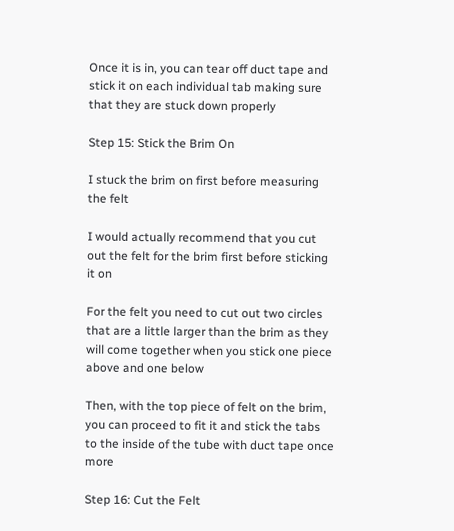Once it is in, you can tear off duct tape and stick it on each individual tab making sure that they are stuck down properly

Step 15: Stick the Brim On

I stuck the brim on first before measuring the felt

I would actually recommend that you cut out the felt for the brim first before sticking it on

For the felt you need to cut out two circles that are a little larger than the brim as they will come together when you stick one piece above and one below

Then, with the top piece of felt on the brim, you can proceed to fit it and stick the tabs to the inside of the tube with duct tape once more

Step 16: Cut the Felt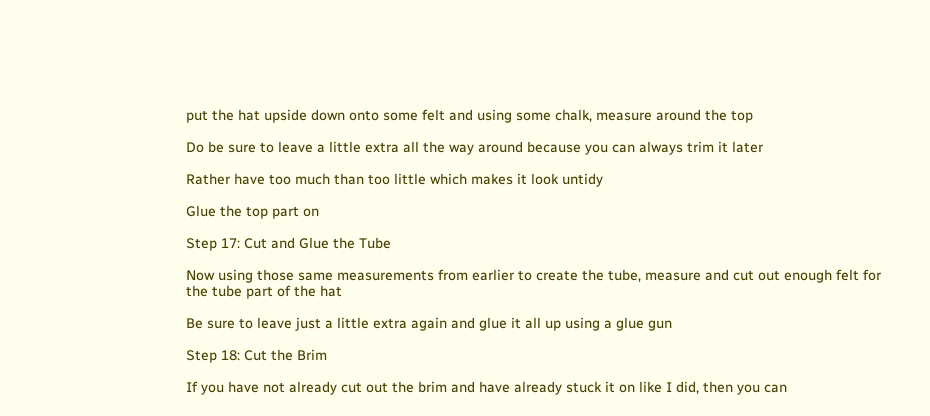put the hat upside down onto some felt and using some chalk, measure around the top

Do be sure to leave a little extra all the way around because you can always trim it later

Rather have too much than too little which makes it look untidy

Glue the top part on

Step 17: Cut and Glue the Tube

Now using those same measurements from earlier to create the tube, measure and cut out enough felt for the tube part of the hat

Be sure to leave just a little extra again and glue it all up using a glue gun

Step 18: Cut the Brim

If you have not already cut out the brim and have already stuck it on like I did, then you can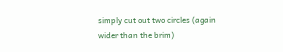simply cut out two circles (again wider than the brim)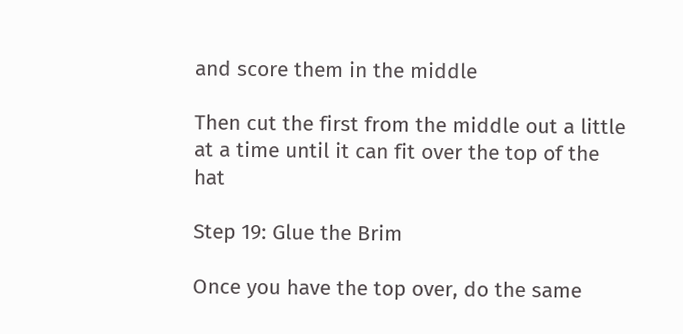and score them in the middle

Then cut the first from the middle out a little at a time until it can fit over the top of the hat

Step 19: Glue the Brim

Once you have the top over, do the same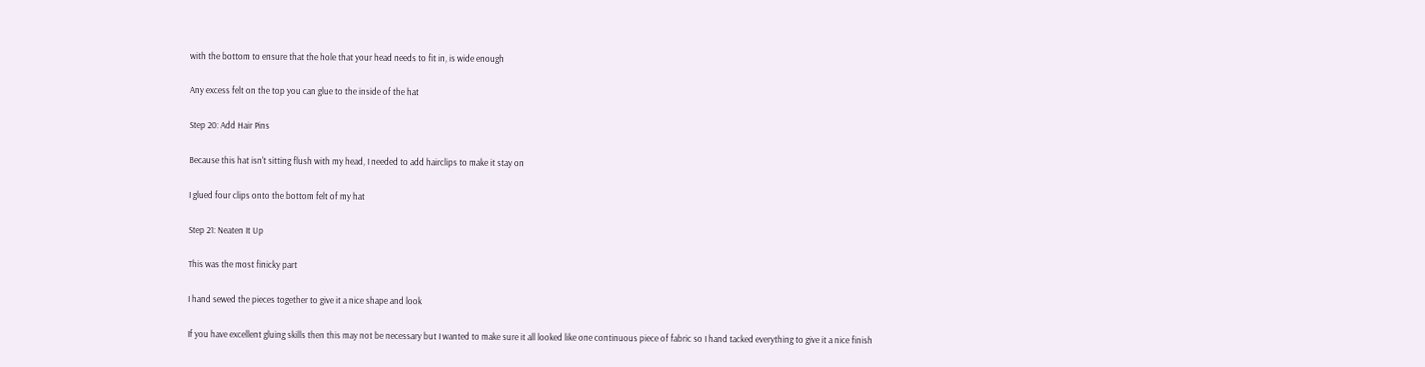with the bottom to ensure that the hole that your head needs to fit in, is wide enough

Any excess felt on the top you can glue to the inside of the hat

Step 20: Add Hair Pins

Because this hat isn't sitting flush with my head, I needed to add hairclips to make it stay on

I glued four clips onto the bottom felt of my hat

Step 21: Neaten It Up

This was the most finicky part

I hand sewed the pieces together to give it a nice shape and look

If you have excellent gluing skills then this may not be necessary but I wanted to make sure it all looked like one continuous piece of fabric so I hand tacked everything to give it a nice finish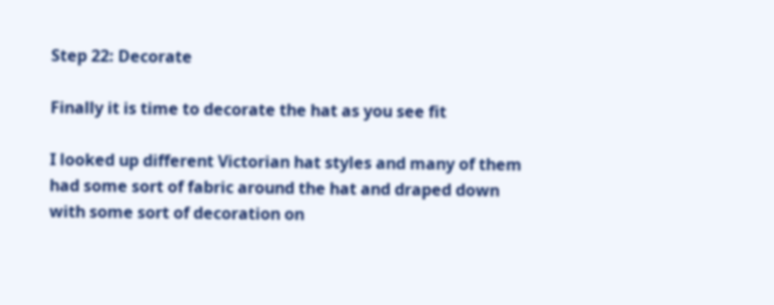Step 22: Decorate

Finally it is time to decorate the hat as you see fit

I looked up different Victorian hat styles and many of them had some sort of fabric around the hat and draped down with some sort of decoration on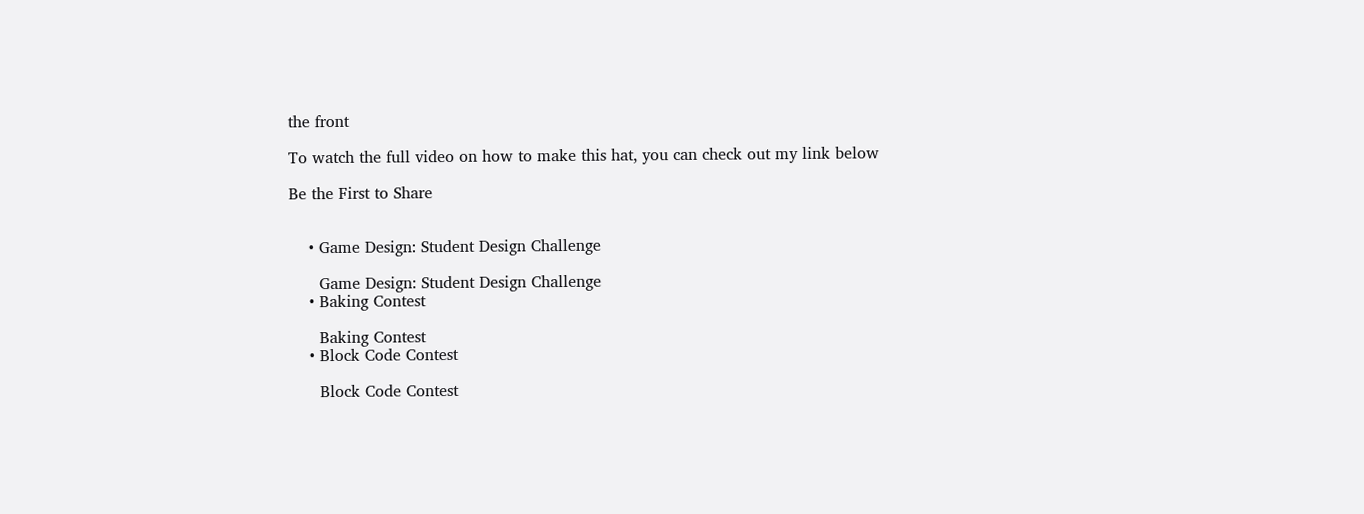the front

To watch the full video on how to make this hat, you can check out my link below

Be the First to Share


    • Game Design: Student Design Challenge

      Game Design: Student Design Challenge
    • Baking Contest

      Baking Contest
    • Block Code Contest

      Block Code Contest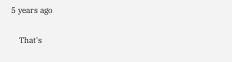5 years ago

    That's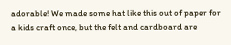adorable! We made some hat like this out of paper for a kids craft once, but the felt and cardboard are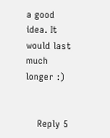a good idea. It would last much longer :)


    Reply 5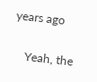years ago

    Yeah, the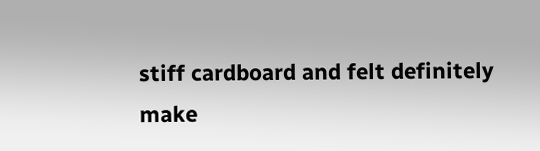stiff cardboard and felt definitely make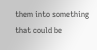them into something that could be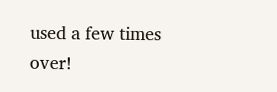used a few times over!